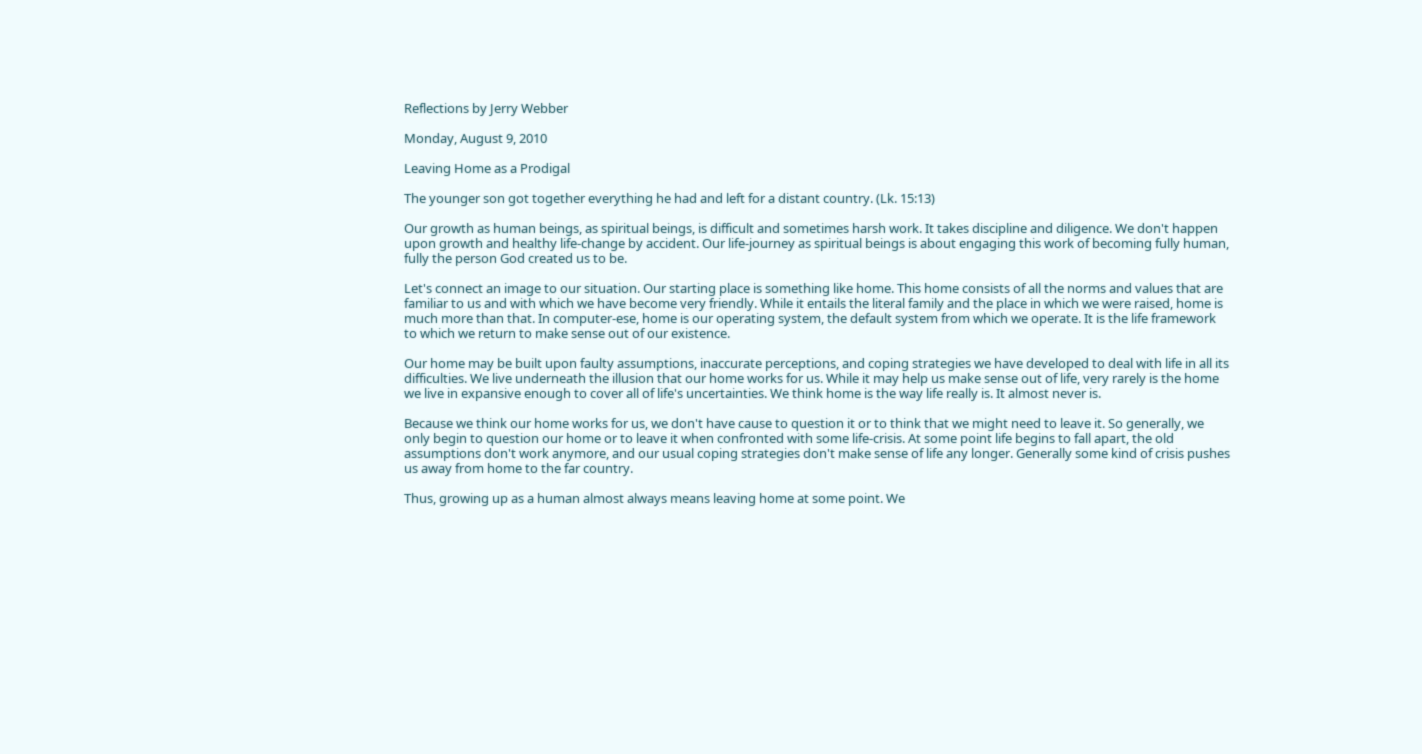Reflections by Jerry Webber

Monday, August 9, 2010

Leaving Home as a Prodigal

The younger son got together everything he had and left for a distant country. (Lk. 15:13)

Our growth as human beings, as spiritual beings, is difficult and sometimes harsh work. It takes discipline and diligence. We don't happen upon growth and healthy life-change by accident. Our life-journey as spiritual beings is about engaging this work of becoming fully human, fully the person God created us to be.

Let's connect an image to our situation. Our starting place is something like home. This home consists of all the norms and values that are familiar to us and with which we have become very friendly. While it entails the literal family and the place in which we were raised, home is much more than that. In computer-ese, home is our operating system, the default system from which we operate. It is the life framework to which we return to make sense out of our existence.

Our home may be built upon faulty assumptions, inaccurate perceptions, and coping strategies we have developed to deal with life in all its difficulties. We live underneath the illusion that our home works for us. While it may help us make sense out of life, very rarely is the home we live in expansive enough to cover all of life's uncertainties. We think home is the way life really is. It almost never is.

Because we think our home works for us, we don't have cause to question it or to think that we might need to leave it. So generally, we only begin to question our home or to leave it when confronted with some life-crisis. At some point life begins to fall apart, the old assumptions don't work anymore, and our usual coping strategies don't make sense of life any longer. Generally some kind of crisis pushes us away from home to the far country.

Thus, growing up as a human almost always means leaving home at some point. We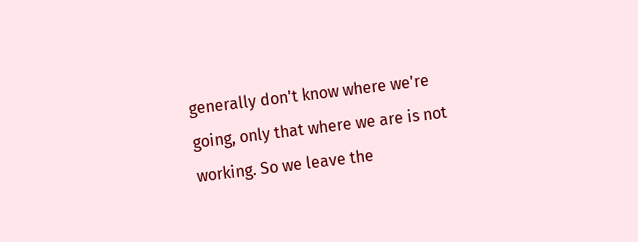generally don't know where we're going, only that where we are is not working. So we leave the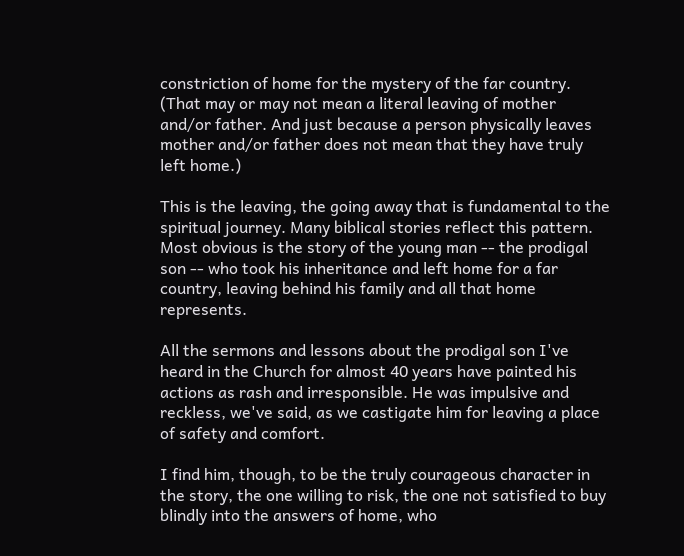constriction of home for the mystery of the far country. (That may or may not mean a literal leaving of mother and/or father. And just because a person physically leaves mother and/or father does not mean that they have truly left home.)

This is the leaving, the going away that is fundamental to the spiritual journey. Many biblical stories reflect this pattern. Most obvious is the story of the young man -- the prodigal son -- who took his inheritance and left home for a far country, leaving behind his family and all that home represents.

All the sermons and lessons about the prodigal son I've heard in the Church for almost 40 years have painted his actions as rash and irresponsible. He was impulsive and reckless, we've said, as we castigate him for leaving a place of safety and comfort.

I find him, though, to be the truly courageous character in the story, the one willing to risk, the one not satisfied to buy blindly into the answers of home, who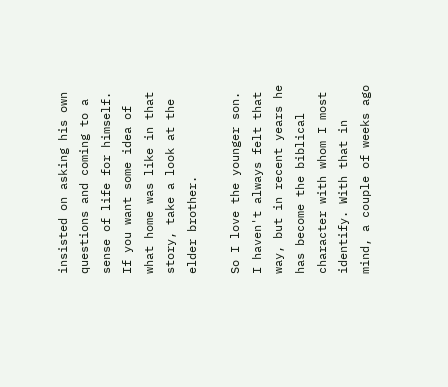insisted on asking his own questions and coming to a sense of life for himself. If you want some idea of what home was like in that story, take a look at the elder brother.

So I love the younger son. I haven't always felt that way, but in recent years he has become the biblical character with whom I most identify. With that in mind, a couple of weeks ago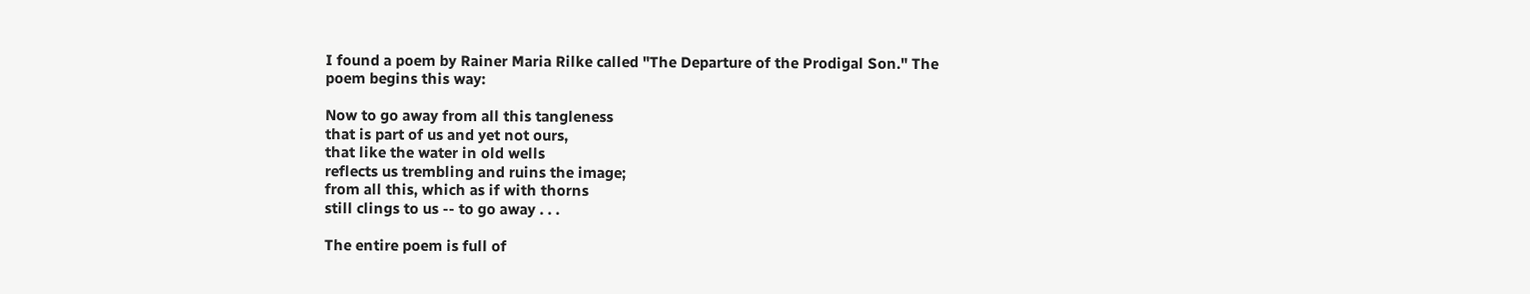I found a poem by Rainer Maria Rilke called "The Departure of the Prodigal Son." The poem begins this way:

Now to go away from all this tangleness
that is part of us and yet not ours,
that like the water in old wells
reflects us trembling and ruins the image;
from all this, which as if with thorns
still clings to us -- to go away . . .

The entire poem is full of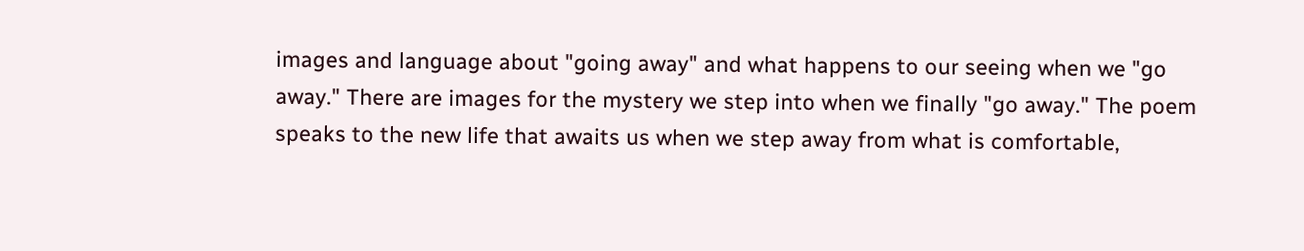images and language about "going away" and what happens to our seeing when we "go away." There are images for the mystery we step into when we finally "go away." The poem speaks to the new life that awaits us when we step away from what is comfortable,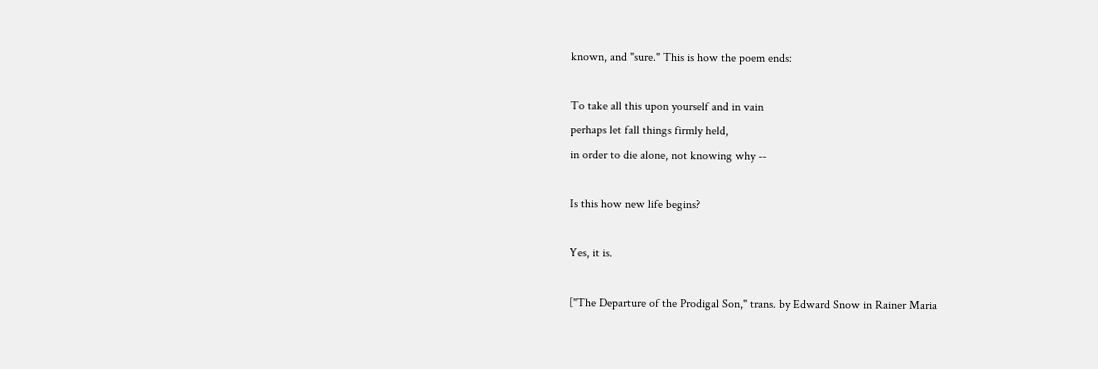known, and "sure." This is how the poem ends:

To take all this upon yourself and in vain
perhaps let fall things firmly held,
in order to die alone, not knowing why --

Is this how new life begins?

Yes, it is.

["The Departure of the Prodigal Son," trans. by Edward Snow in Rainer Maria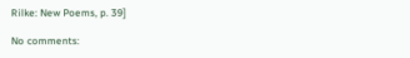Rilke: New Poems, p. 39]

No comments: